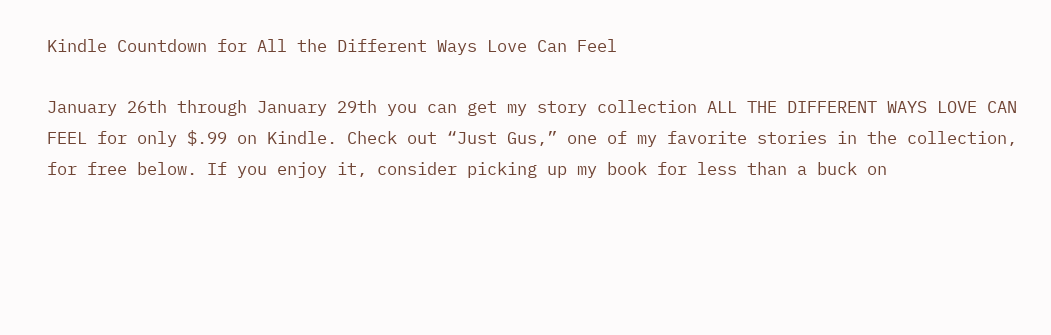Kindle Countdown for All the Different Ways Love Can Feel

January 26th through January 29th you can get my story collection ALL THE DIFFERENT WAYS LOVE CAN FEEL for only $.99 on Kindle. Check out “Just Gus,” one of my favorite stories in the collection, for free below. If you enjoy it, consider picking up my book for less than a buck on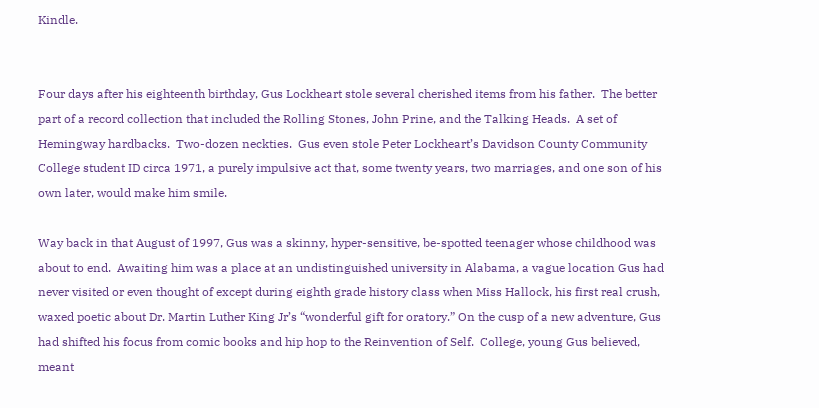Kindle.


Four days after his eighteenth birthday, Gus Lockheart stole several cherished items from his father.  The better part of a record collection that included the Rolling Stones, John Prine, and the Talking Heads.  A set of Hemingway hardbacks.  Two-dozen neckties.  Gus even stole Peter Lockheart’s Davidson County Community College student ID circa 1971, a purely impulsive act that, some twenty years, two marriages, and one son of his own later, would make him smile.

Way back in that August of 1997, Gus was a skinny, hyper-sensitive, be-spotted teenager whose childhood was about to end.  Awaiting him was a place at an undistinguished university in Alabama, a vague location Gus had never visited or even thought of except during eighth grade history class when Miss Hallock, his first real crush, waxed poetic about Dr. Martin Luther King Jr’s “wonderful gift for oratory.” On the cusp of a new adventure, Gus had shifted his focus from comic books and hip hop to the Reinvention of Self.  College, young Gus believed, meant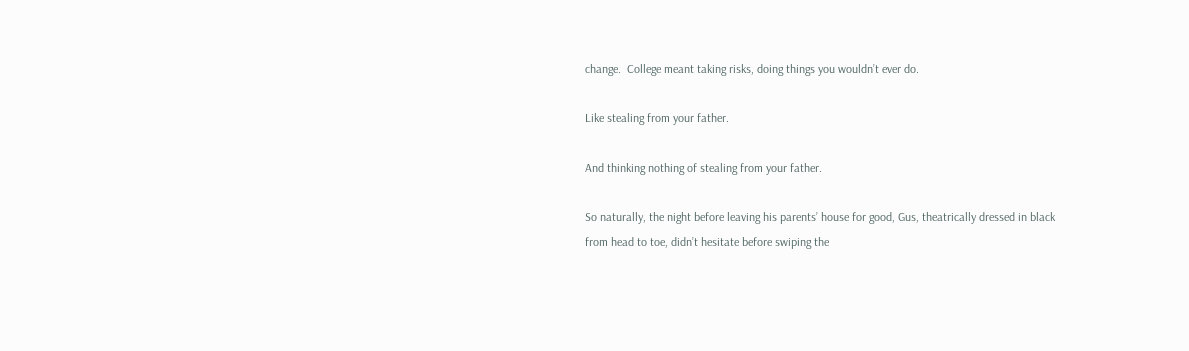change.  College meant taking risks, doing things you wouldn’t ever do.

Like stealing from your father.

And thinking nothing of stealing from your father.

So naturally, the night before leaving his parents’ house for good, Gus, theatrically dressed in black from head to toe, didn’t hesitate before swiping the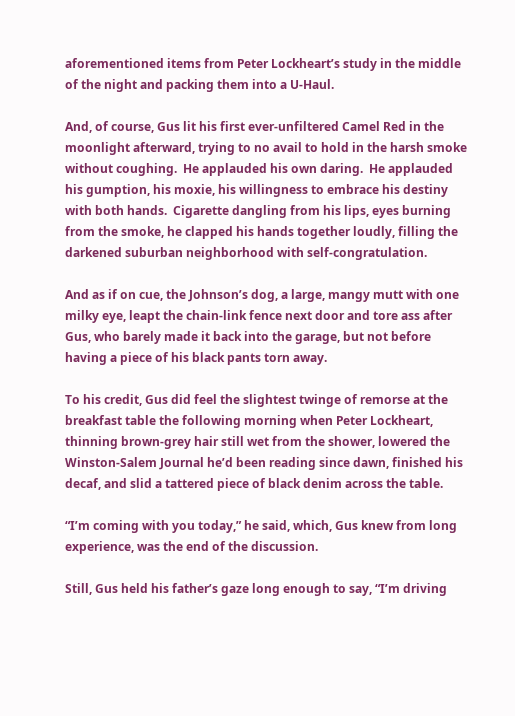aforementioned items from Peter Lockheart’s study in the middle of the night and packing them into a U-Haul.

And, of course, Gus lit his first ever-unfiltered Camel Red in the moonlight afterward, trying to no avail to hold in the harsh smoke without coughing.  He applauded his own daring.  He applauded his gumption, his moxie, his willingness to embrace his destiny with both hands.  Cigarette dangling from his lips, eyes burning from the smoke, he clapped his hands together loudly, filling the darkened suburban neighborhood with self-congratulation.

And as if on cue, the Johnson’s dog, a large, mangy mutt with one milky eye, leapt the chain-link fence next door and tore ass after Gus, who barely made it back into the garage, but not before having a piece of his black pants torn away.

To his credit, Gus did feel the slightest twinge of remorse at the breakfast table the following morning when Peter Lockheart, thinning brown-grey hair still wet from the shower, lowered the Winston-Salem Journal he’d been reading since dawn, finished his decaf, and slid a tattered piece of black denim across the table.

“I’m coming with you today,” he said, which, Gus knew from long experience, was the end of the discussion.

Still, Gus held his father’s gaze long enough to say, “I’m driving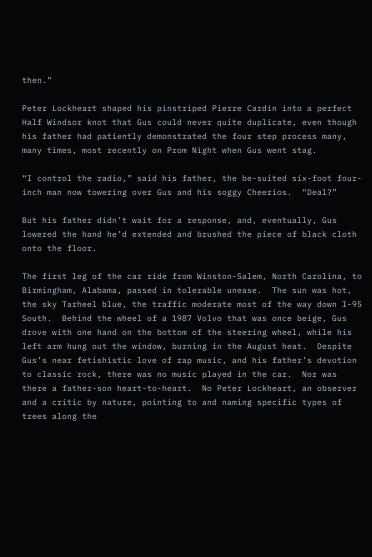then.”

Peter Lockheart shaped his pinstriped Pierre Cardin into a perfect Half Windsor knot that Gus could never quite duplicate, even though his father had patiently demonstrated the four step process many, many times, most recently on Prom Night when Gus went stag.

“I control the radio,” said his father, the be-suited six-foot four-inch man now towering over Gus and his soggy Cheerios.  “Deal?”

But his father didn’t wait for a response, and, eventually, Gus lowered the hand he’d extended and brushed the piece of black cloth onto the floor.

The first leg of the car ride from Winston-Salem, North Carolina, to Birmingham, Alabama, passed in tolerable unease.  The sun was hot, the sky Tarheel blue, the traffic moderate most of the way down I-95 South.  Behind the wheel of a 1987 Volvo that was once beige, Gus drove with one hand on the bottom of the steering wheel, while his left arm hung out the window, burning in the August heat.  Despite Gus’s near fetishistic love of rap music, and his father’s devotion to classic rock, there was no music played in the car.  Nor was there a father-son heart-to-heart.  No Peter Lockheart, an observer and a critic by nature, pointing to and naming specific types of trees along the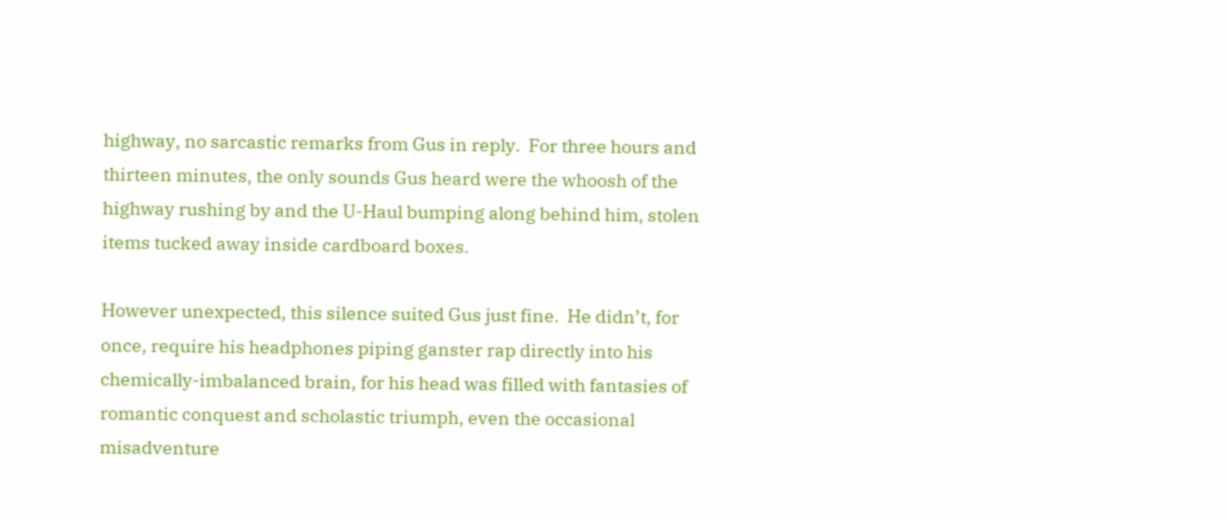highway, no sarcastic remarks from Gus in reply.  For three hours and thirteen minutes, the only sounds Gus heard were the whoosh of the highway rushing by and the U-Haul bumping along behind him, stolen items tucked away inside cardboard boxes.

However unexpected, this silence suited Gus just fine.  He didn’t, for once, require his headphones piping ganster rap directly into his chemically-imbalanced brain, for his head was filled with fantasies of romantic conquest and scholastic triumph, even the occasional misadventure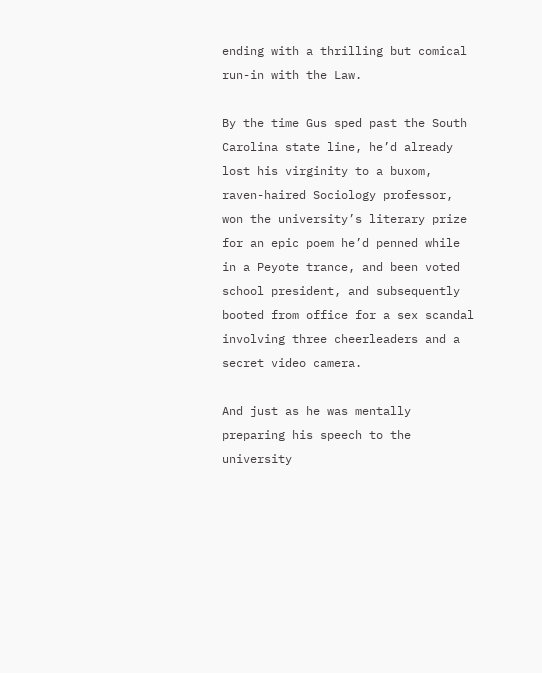ending with a thrilling but comical run-in with the Law.

By the time Gus sped past the South Carolina state line, he’d already lost his virginity to a buxom, raven-haired Sociology professor, won the university’s literary prize for an epic poem he’d penned while in a Peyote trance, and been voted school president, and subsequently booted from office for a sex scandal involving three cheerleaders and a secret video camera.

And just as he was mentally preparing his speech to the university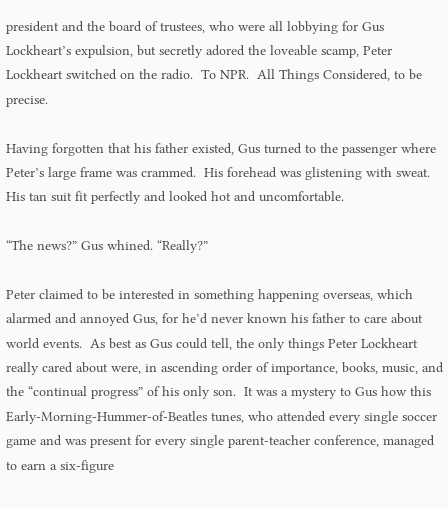president and the board of trustees, who were all lobbying for Gus Lockheart’s expulsion, but secretly adored the loveable scamp, Peter Lockheart switched on the radio.  To NPR.  All Things Considered, to be precise.

Having forgotten that his father existed, Gus turned to the passenger where Peter’s large frame was crammed.  His forehead was glistening with sweat.  His tan suit fit perfectly and looked hot and uncomfortable.

“The news?” Gus whined. “Really?”

Peter claimed to be interested in something happening overseas, which alarmed and annoyed Gus, for he’d never known his father to care about world events.  As best as Gus could tell, the only things Peter Lockheart really cared about were, in ascending order of importance, books, music, and the “continual progress” of his only son.  It was a mystery to Gus how this Early-Morning-Hummer-of-Beatles tunes, who attended every single soccer game and was present for every single parent-teacher conference, managed to earn a six-figure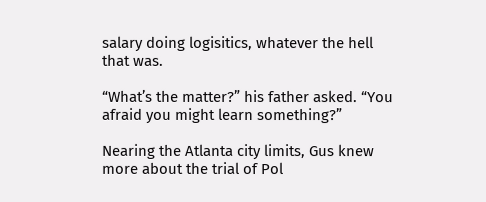salary doing logisitics, whatever the hell that was.

“What’s the matter?” his father asked. “You afraid you might learn something?”

Nearing the Atlanta city limits, Gus knew more about the trial of Pol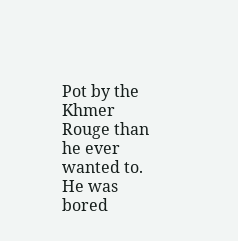Pot by the Khmer Rouge than he ever wanted to.  He was bored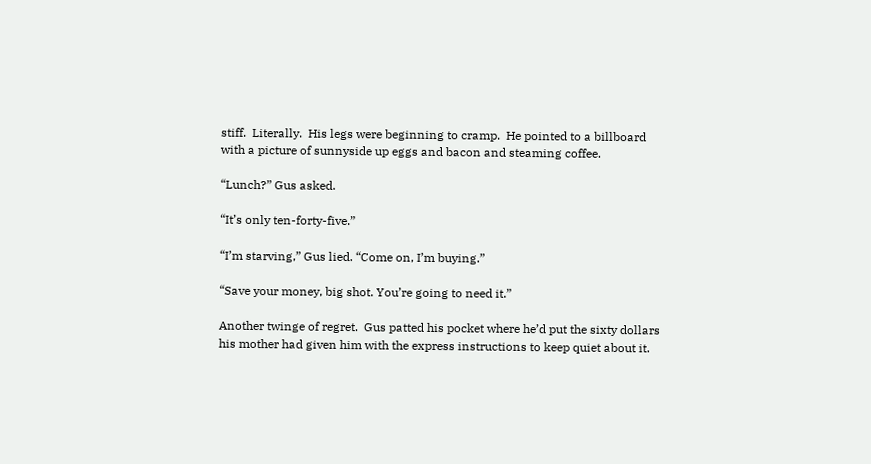stiff.  Literally.  His legs were beginning to cramp.  He pointed to a billboard with a picture of sunnyside up eggs and bacon and steaming coffee.

“Lunch?” Gus asked.

“It’s only ten-forty-five.”

“I’m starving,” Gus lied. “Come on, I’m buying.”

“Save your money, big shot. You’re going to need it.”

Another twinge of regret.  Gus patted his pocket where he’d put the sixty dollars his mother had given him with the express instructions to keep quiet about it.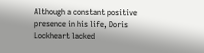Although a constant positive presence in his life, Doris Lockheart lacked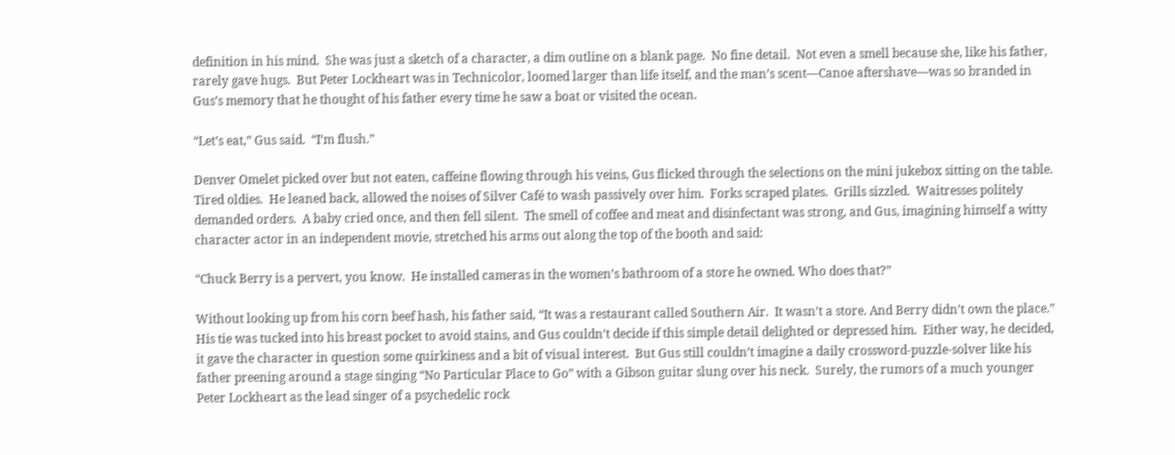definition in his mind.  She was just a sketch of a character, a dim outline on a blank page.  No fine detail.  Not even a smell because she, like his father, rarely gave hugs.  But Peter Lockheart was in Technicolor, loomed larger than life itself, and the man’s scent—Canoe aftershave—was so branded in Gus’s memory that he thought of his father every time he saw a boat or visited the ocean.

“Let’s eat,” Gus said.  “I’m flush.”

Denver Omelet picked over but not eaten, caffeine flowing through his veins, Gus flicked through the selections on the mini jukebox sitting on the table.  Tired oldies.  He leaned back, allowed the noises of Silver Café to wash passively over him.  Forks scraped plates.  Grills sizzled.  Waitresses politely demanded orders.  A baby cried once, and then fell silent.  The smell of coffee and meat and disinfectant was strong, and Gus, imagining himself a witty character actor in an independent movie, stretched his arms out along the top of the booth and said:

“Chuck Berry is a pervert, you know.  He installed cameras in the women’s bathroom of a store he owned. Who does that?”

Without looking up from his corn beef hash, his father said, “It was a restaurant called Southern Air.  It wasn’t a store. And Berry didn’t own the place.” His tie was tucked into his breast pocket to avoid stains, and Gus couldn’t decide if this simple detail delighted or depressed him.  Either way, he decided, it gave the character in question some quirkiness and a bit of visual interest.  But Gus still couldn’t imagine a daily crossword-puzzle-solver like his father preening around a stage singing “No Particular Place to Go” with a Gibson guitar slung over his neck.  Surely, the rumors of a much younger Peter Lockheart as the lead singer of a psychedelic rock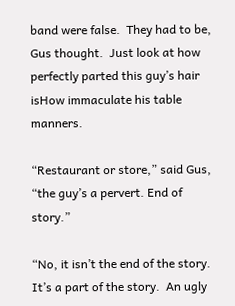band were false.  They had to be, Gus thought.  Just look at how perfectly parted this guy’s hair isHow immaculate his table manners.

“Restaurant or store,” said Gus, “the guy’s a pervert. End of story.”

“No, it isn’t the end of the story.  It’s a part of the story.  An ugly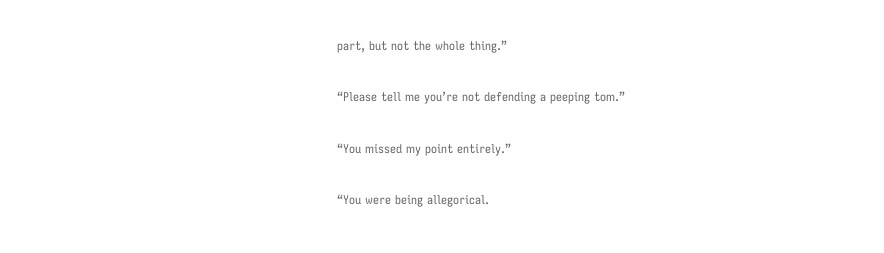part, but not the whole thing.”

“Please tell me you’re not defending a peeping tom.”

“You missed my point entirely.”

“You were being allegorical.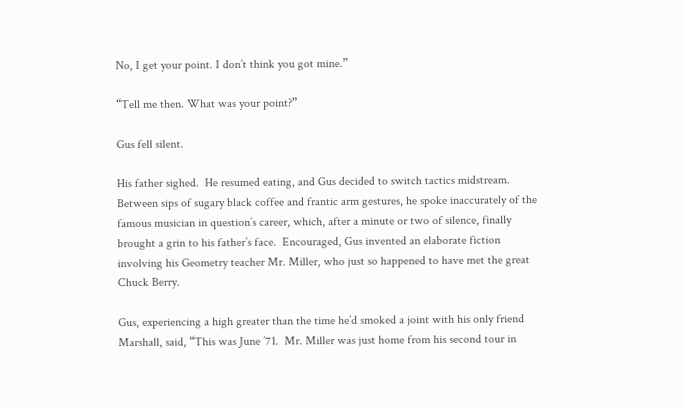No, I get your point. I don’t think you got mine.”

“Tell me then. What was your point?”

Gus fell silent.

His father sighed.  He resumed eating, and Gus decided to switch tactics midstream.  Between sips of sugary black coffee and frantic arm gestures, he spoke inaccurately of the famous musician in question’s career, which, after a minute or two of silence, finally brought a grin to his father’s face.  Encouraged, Gus invented an elaborate fiction involving his Geometry teacher Mr. Miller, who just so happened to have met the great Chuck Berry.

Gus, experiencing a high greater than the time he’d smoked a joint with his only friend Marshall, said, “This was June ’71.  Mr. Miller was just home from his second tour in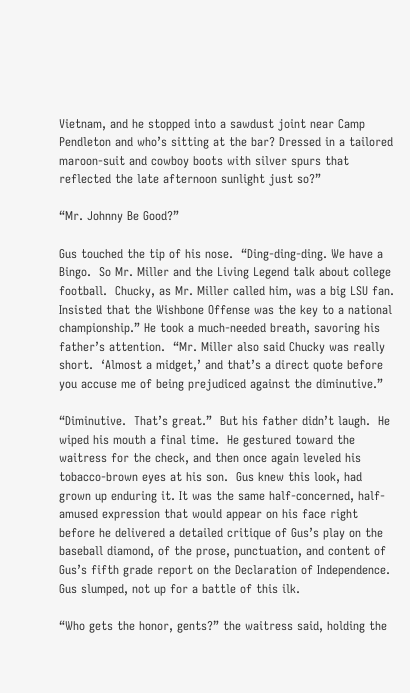Vietnam, and he stopped into a sawdust joint near Camp Pendleton and who’s sitting at the bar? Dressed in a tailored maroon-suit and cowboy boots with silver spurs that reflected the late afternoon sunlight just so?”

“Mr. Johnny Be Good?”

Gus touched the tip of his nose.  “Ding-ding-ding. We have a Bingo.  So Mr. Miller and the Living Legend talk about college football.  Chucky, as Mr. Miller called him, was a big LSU fan.  Insisted that the Wishbone Offense was the key to a national championship.” He took a much-needed breath, savoring his father’s attention.  “Mr. Miller also said Chucky was really short.  ‘Almost a midget,’ and that’s a direct quote before you accuse me of being prejudiced against the diminutive.”

“Diminutive.  That’s great.”  But his father didn’t laugh.  He wiped his mouth a final time.  He gestured toward the waitress for the check, and then once again leveled his tobacco-brown eyes at his son.  Gus knew this look, had grown up enduring it. It was the same half-concerned, half-amused expression that would appear on his face right before he delivered a detailed critique of Gus’s play on the baseball diamond, of the prose, punctuation, and content of Gus’s fifth grade report on the Declaration of Independence.  Gus slumped, not up for a battle of this ilk.

“Who gets the honor, gents?” the waitress said, holding the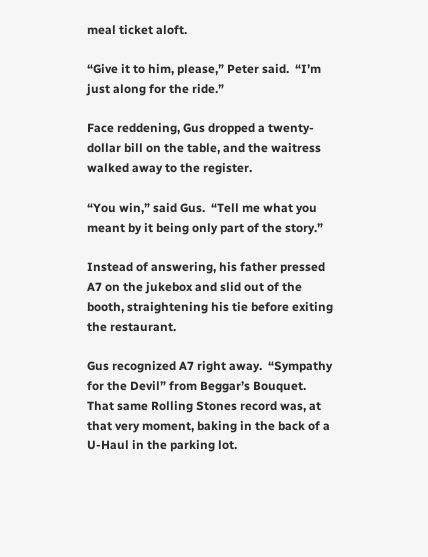meal ticket aloft.

“Give it to him, please,” Peter said.  “I’m just along for the ride.”

Face reddening, Gus dropped a twenty-dollar bill on the table, and the waitress walked away to the register.

“You win,” said Gus.  “Tell me what you meant by it being only part of the story.”

Instead of answering, his father pressed A7 on the jukebox and slid out of the booth, straightening his tie before exiting the restaurant.

Gus recognized A7 right away.  “Sympathy for the Devil” from Beggar’s Bouquet.  That same Rolling Stones record was, at that very moment, baking in the back of a U-Haul in the parking lot.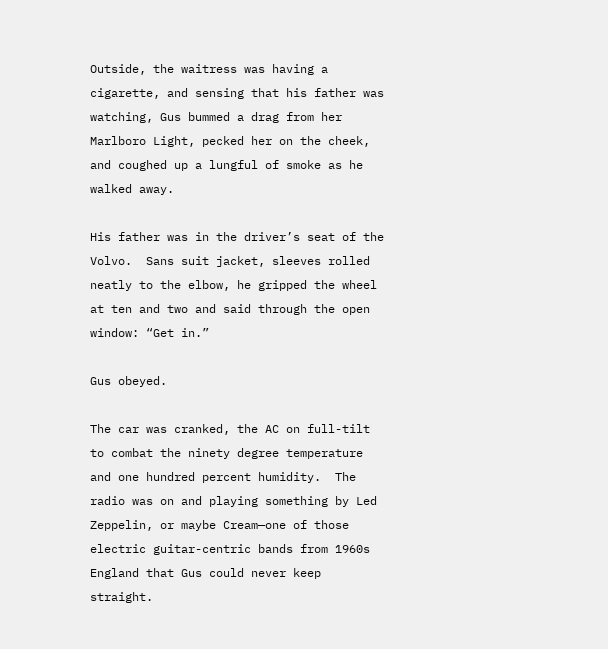Outside, the waitress was having a cigarette, and sensing that his father was watching, Gus bummed a drag from her Marlboro Light, pecked her on the cheek, and coughed up a lungful of smoke as he walked away.

His father was in the driver’s seat of the Volvo.  Sans suit jacket, sleeves rolled neatly to the elbow, he gripped the wheel at ten and two and said through the open window: “Get in.”

Gus obeyed.

The car was cranked, the AC on full-tilt to combat the ninety degree temperature and one hundred percent humidity.  The radio was on and playing something by Led Zeppelin, or maybe Cream—one of those electric guitar-centric bands from 1960s England that Gus could never keep straight.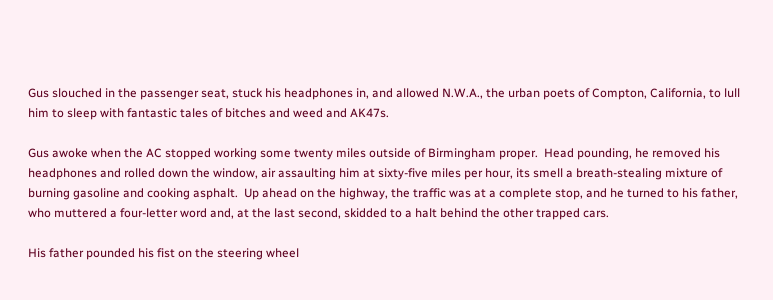Gus slouched in the passenger seat, stuck his headphones in, and allowed N.W.A., the urban poets of Compton, California, to lull him to sleep with fantastic tales of bitches and weed and AK47s.

Gus awoke when the AC stopped working some twenty miles outside of Birmingham proper.  Head pounding, he removed his headphones and rolled down the window, air assaulting him at sixty-five miles per hour, its smell a breath-stealing mixture of burning gasoline and cooking asphalt.  Up ahead on the highway, the traffic was at a complete stop, and he turned to his father, who muttered a four-letter word and, at the last second, skidded to a halt behind the other trapped cars.

His father pounded his fist on the steering wheel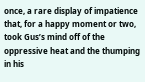once, a rare display of impatience that, for a happy moment or two, took Gus’s mind off of the oppressive heat and the thumping in his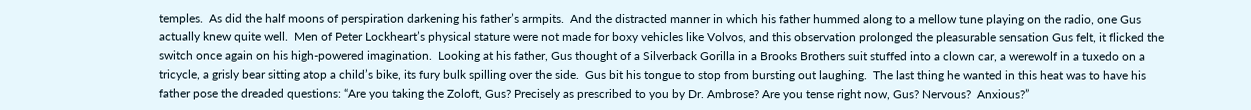temples.  As did the half moons of perspiration darkening his father’s armpits.  And the distracted manner in which his father hummed along to a mellow tune playing on the radio, one Gus actually knew quite well.  Men of Peter Lockheart’s physical stature were not made for boxy vehicles like Volvos, and this observation prolonged the pleasurable sensation Gus felt, it flicked the switch once again on his high-powered imagination.  Looking at his father, Gus thought of a Silverback Gorilla in a Brooks Brothers suit stuffed into a clown car, a werewolf in a tuxedo on a tricycle, a grisly bear sitting atop a child’s bike, its fury bulk spilling over the side.  Gus bit his tongue to stop from bursting out laughing.  The last thing he wanted in this heat was to have his father pose the dreaded questions: “Are you taking the Zoloft, Gus? Precisely as prescribed to you by Dr. Ambrose? Are you tense right now, Gus? Nervous?  Anxious?”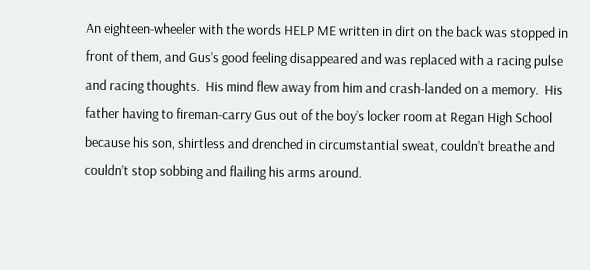An eighteen-wheeler with the words HELP ME written in dirt on the back was stopped in front of them, and Gus’s good feeling disappeared and was replaced with a racing pulse and racing thoughts.  His mind flew away from him and crash-landed on a memory.  His father having to fireman-carry Gus out of the boy’s locker room at Regan High School because his son, shirtless and drenched in circumstantial sweat, couldn’t breathe and couldn’t stop sobbing and flailing his arms around.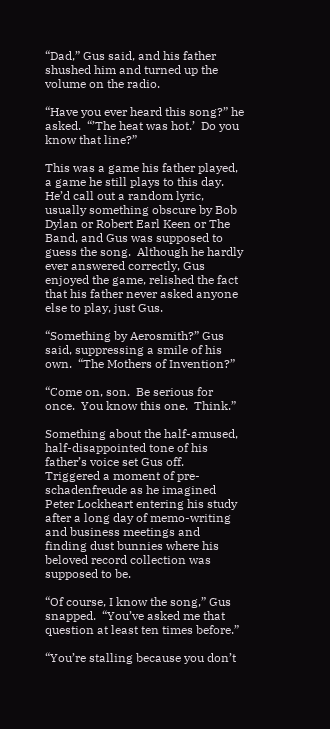“Dad,” Gus said, and his father shushed him and turned up the volume on the radio.

“Have you ever heard this song?” he asked.  “’The heat was hot.’  Do you know that line?”

This was a game his father played, a game he still plays to this day.  He’d call out a random lyric, usually something obscure by Bob Dylan or Robert Earl Keen or The Band, and Gus was supposed to guess the song.  Although he hardly ever answered correctly, Gus enjoyed the game, relished the fact that his father never asked anyone else to play, just Gus.

“Something by Aerosmith?” Gus said, suppressing a smile of his own.  “The Mothers of Invention?”

“Come on, son.  Be serious for once.  You know this one.  Think.”

Something about the half-amused, half-disappointed tone of his father’s voice set Gus off.  Triggered a moment of pre-schadenfreude as he imagined Peter Lockheart entering his study after a long day of memo-writing and business meetings and finding dust bunnies where his beloved record collection was supposed to be.

“Of course, I know the song,” Gus snapped.  “You’ve asked me that question at least ten times before.”

“You’re stalling because you don’t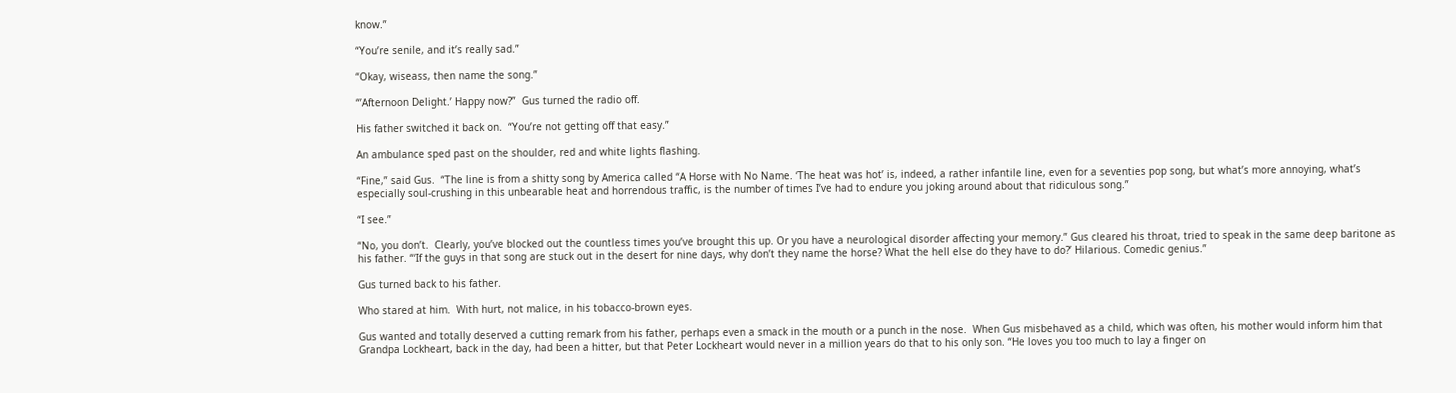know.”

“You’re senile, and it’s really sad.”

“Okay, wiseass, then name the song.”

“’Afternoon Delight.’ Happy now?”  Gus turned the radio off.

His father switched it back on.  “You’re not getting off that easy.”

An ambulance sped past on the shoulder, red and white lights flashing.

“Fine,” said Gus.  “The line is from a shitty song by America called “A Horse with No Name. ‘The heat was hot’ is, indeed, a rather infantile line, even for a seventies pop song, but what’s more annoying, what’s especially soul-crushing in this unbearable heat and horrendous traffic, is the number of times I’ve had to endure you joking around about that ridiculous song.”

“I see.”

“No, you don’t.  Clearly, you’ve blocked out the countless times you’ve brought this up. Or you have a neurological disorder affecting your memory.” Gus cleared his throat, tried to speak in the same deep baritone as his father. “‘If the guys in that song are stuck out in the desert for nine days, why don’t they name the horse? What the hell else do they have to do?’ Hilarious. Comedic genius.”

Gus turned back to his father.

Who stared at him.  With hurt, not malice, in his tobacco-brown eyes.

Gus wanted and totally deserved a cutting remark from his father, perhaps even a smack in the mouth or a punch in the nose.  When Gus misbehaved as a child, which was often, his mother would inform him that Grandpa Lockheart, back in the day, had been a hitter, but that Peter Lockheart would never in a million years do that to his only son. “He loves you too much to lay a finger on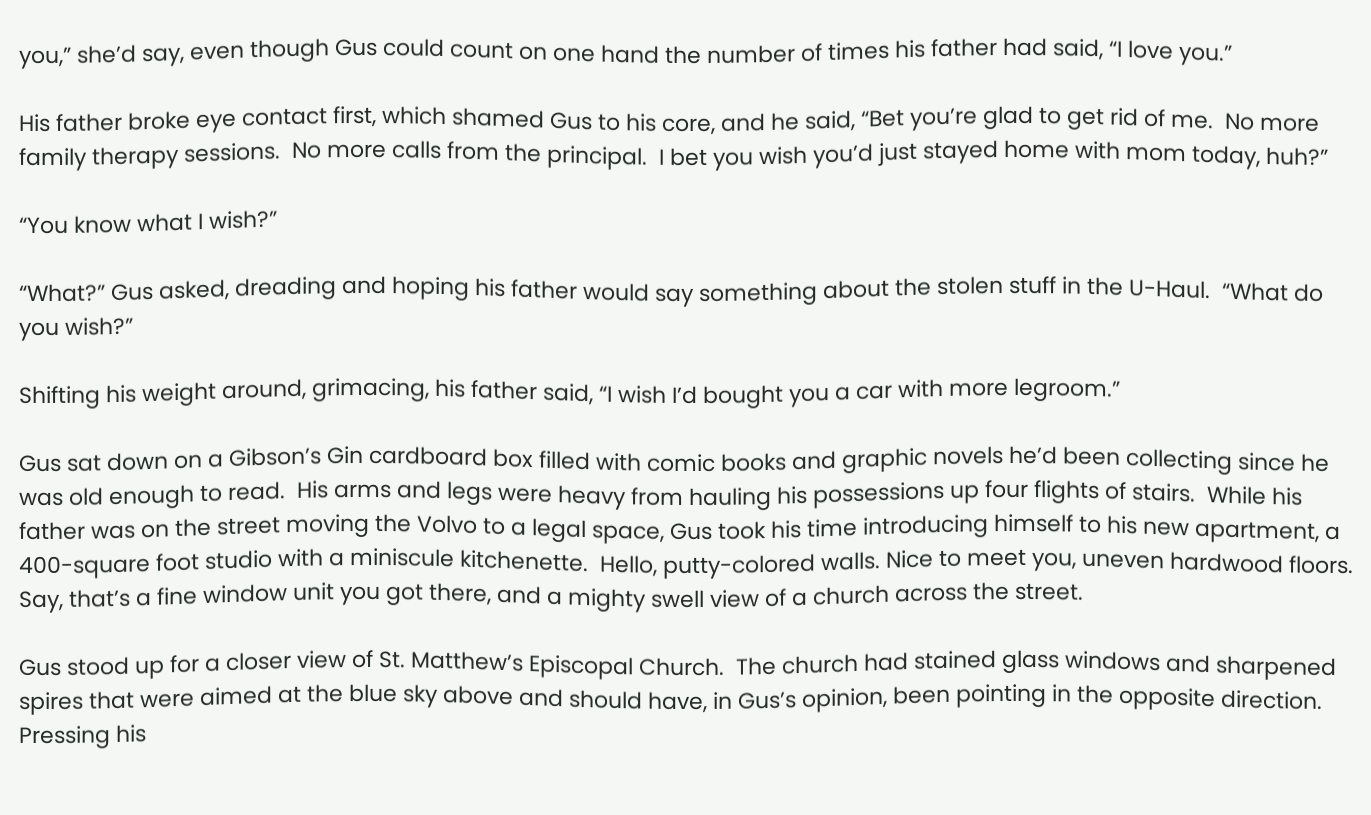you,” she’d say, even though Gus could count on one hand the number of times his father had said, “I love you.”

His father broke eye contact first, which shamed Gus to his core, and he said, “Bet you’re glad to get rid of me.  No more family therapy sessions.  No more calls from the principal.  I bet you wish you’d just stayed home with mom today, huh?”

“You know what I wish?”

“What?” Gus asked, dreading and hoping his father would say something about the stolen stuff in the U-Haul.  “What do you wish?”

Shifting his weight around, grimacing, his father said, “I wish I’d bought you a car with more legroom.”

Gus sat down on a Gibson’s Gin cardboard box filled with comic books and graphic novels he’d been collecting since he was old enough to read.  His arms and legs were heavy from hauling his possessions up four flights of stairs.  While his father was on the street moving the Volvo to a legal space, Gus took his time introducing himself to his new apartment, a 400-square foot studio with a miniscule kitchenette.  Hello, putty-colored walls. Nice to meet you, uneven hardwood floors. Say, that’s a fine window unit you got there, and a mighty swell view of a church across the street.

Gus stood up for a closer view of St. Matthew’s Episcopal Church.  The church had stained glass windows and sharpened spires that were aimed at the blue sky above and should have, in Gus’s opinion, been pointing in the opposite direction.  Pressing his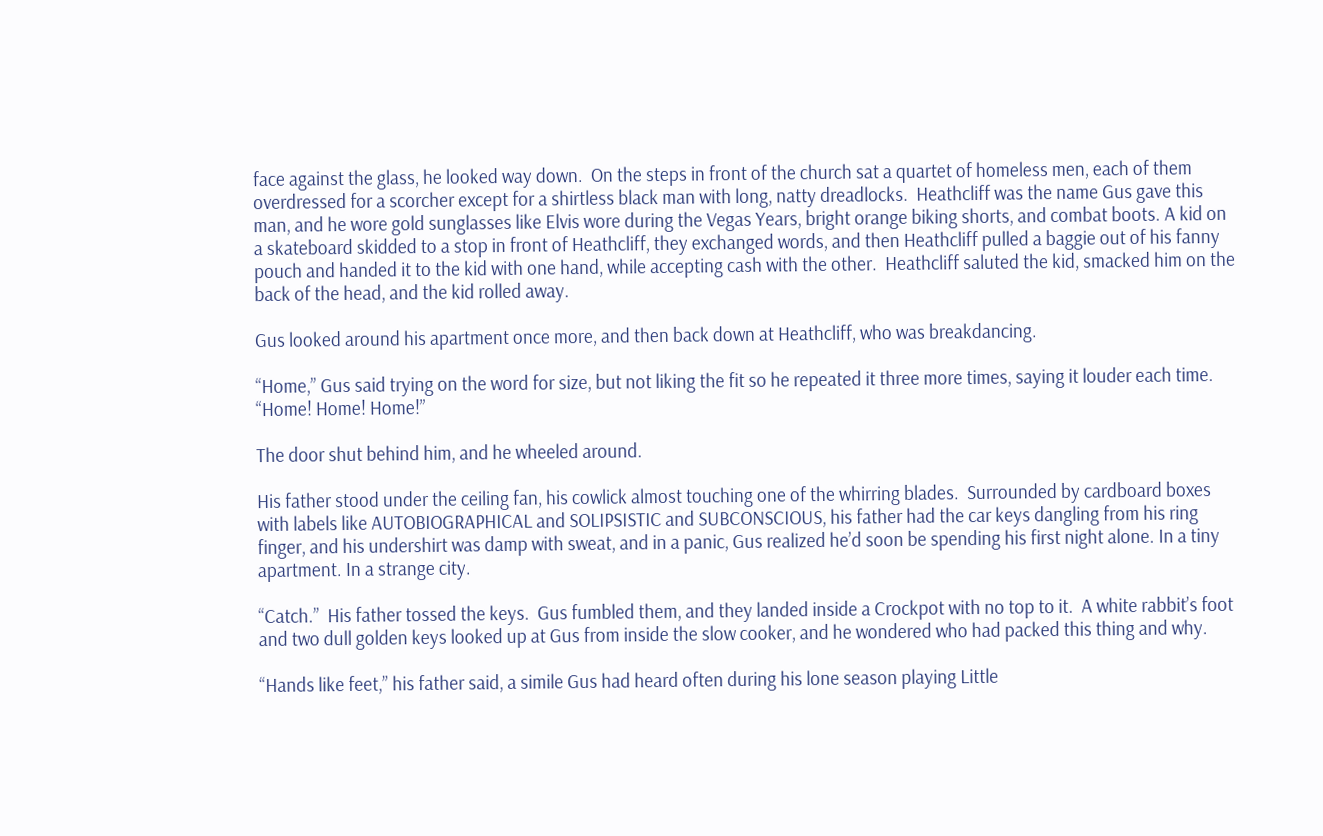face against the glass, he looked way down.  On the steps in front of the church sat a quartet of homeless men, each of them overdressed for a scorcher except for a shirtless black man with long, natty dreadlocks.  Heathcliff was the name Gus gave this man, and he wore gold sunglasses like Elvis wore during the Vegas Years, bright orange biking shorts, and combat boots. A kid on a skateboard skidded to a stop in front of Heathcliff, they exchanged words, and then Heathcliff pulled a baggie out of his fanny pouch and handed it to the kid with one hand, while accepting cash with the other.  Heathcliff saluted the kid, smacked him on the back of the head, and the kid rolled away.

Gus looked around his apartment once more, and then back down at Heathcliff, who was breakdancing.

“Home,” Gus said trying on the word for size, but not liking the fit so he repeated it three more times, saying it louder each time.   “Home! Home! Home!”

The door shut behind him, and he wheeled around.

His father stood under the ceiling fan, his cowlick almost touching one of the whirring blades.  Surrounded by cardboard boxes with labels like AUTOBIOGRAPHICAL and SOLIPSISTIC and SUBCONSCIOUS, his father had the car keys dangling from his ring finger, and his undershirt was damp with sweat, and in a panic, Gus realized he’d soon be spending his first night alone. In a tiny apartment. In a strange city.

“Catch.”  His father tossed the keys.  Gus fumbled them, and they landed inside a Crockpot with no top to it.  A white rabbit’s foot and two dull golden keys looked up at Gus from inside the slow cooker, and he wondered who had packed this thing and why.

“Hands like feet,” his father said, a simile Gus had heard often during his lone season playing Little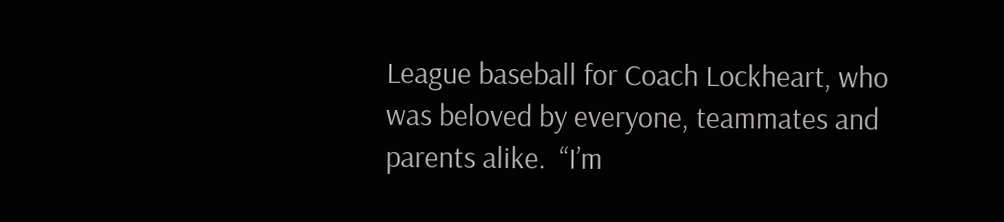League baseball for Coach Lockheart, who was beloved by everyone, teammates and parents alike.  “I’m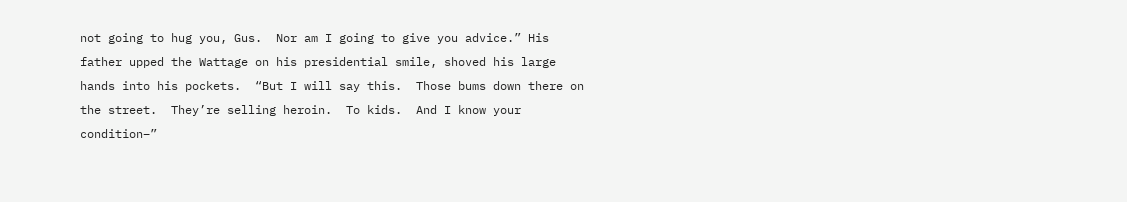not going to hug you, Gus.  Nor am I going to give you advice.” His father upped the Wattage on his presidential smile, shoved his large hands into his pockets.  “But I will say this.  Those bums down there on the street.  They’re selling heroin.  To kids.  And I know your condition–”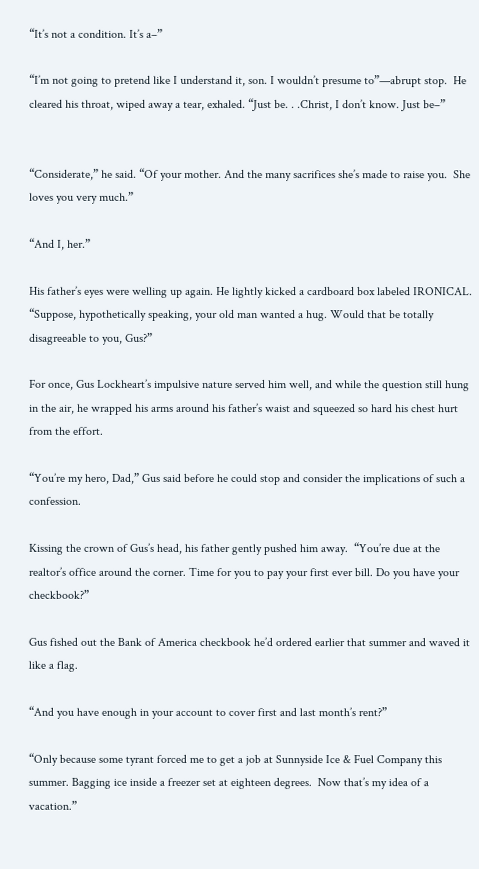“It’s not a condition. It’s a–”

“I’m not going to pretend like I understand it, son. I wouldn’t presume to”—abrupt stop.  He cleared his throat, wiped away a tear, exhaled. “Just be. . .Christ, I don’t know. Just be–”


“Considerate,” he said. “Of your mother. And the many sacrifices she’s made to raise you.  She loves you very much.”

“And I, her.”

His father’s eyes were welling up again. He lightly kicked a cardboard box labeled IRONICAL.  “Suppose, hypothetically speaking, your old man wanted a hug. Would that be totally disagreeable to you, Gus?”

For once, Gus Lockheart’s impulsive nature served him well, and while the question still hung in the air, he wrapped his arms around his father’s waist and squeezed so hard his chest hurt from the effort.

“You’re my hero, Dad,” Gus said before he could stop and consider the implications of such a confession.

Kissing the crown of Gus’s head, his father gently pushed him away.  “You’re due at the realtor’s office around the corner. Time for you to pay your first ever bill. Do you have your checkbook?”

Gus fished out the Bank of America checkbook he’d ordered earlier that summer and waved it like a flag.

“And you have enough in your account to cover first and last month’s rent?”

“Only because some tyrant forced me to get a job at Sunnyside Ice & Fuel Company this summer. Bagging ice inside a freezer set at eighteen degrees.  Now that’s my idea of a vacation.”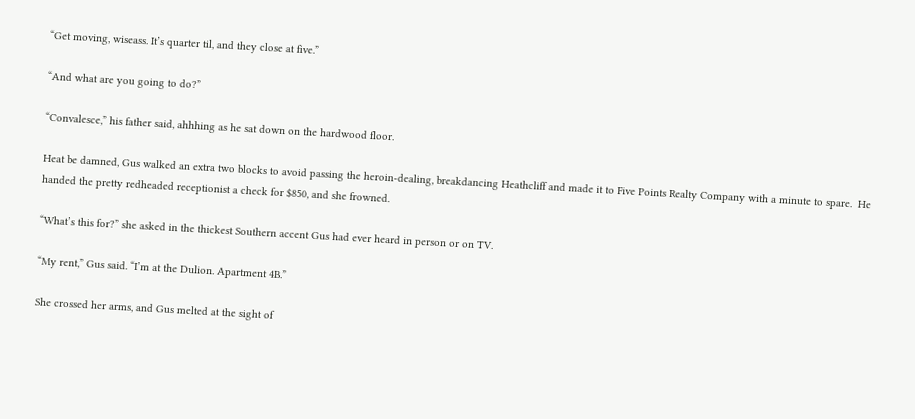“Get moving, wiseass. It’s quarter til, and they close at five.”

“And what are you going to do?”

“Convalesce,” his father said, ahhhing as he sat down on the hardwood floor.

Heat be damned, Gus walked an extra two blocks to avoid passing the heroin-dealing, breakdancing Heathcliff and made it to Five Points Realty Company with a minute to spare.  He handed the pretty redheaded receptionist a check for $850, and she frowned.

“What’s this for?” she asked in the thickest Southern accent Gus had ever heard in person or on TV.

“My rent,” Gus said. “I’m at the Dulion. Apartment 4B.”

She crossed her arms, and Gus melted at the sight of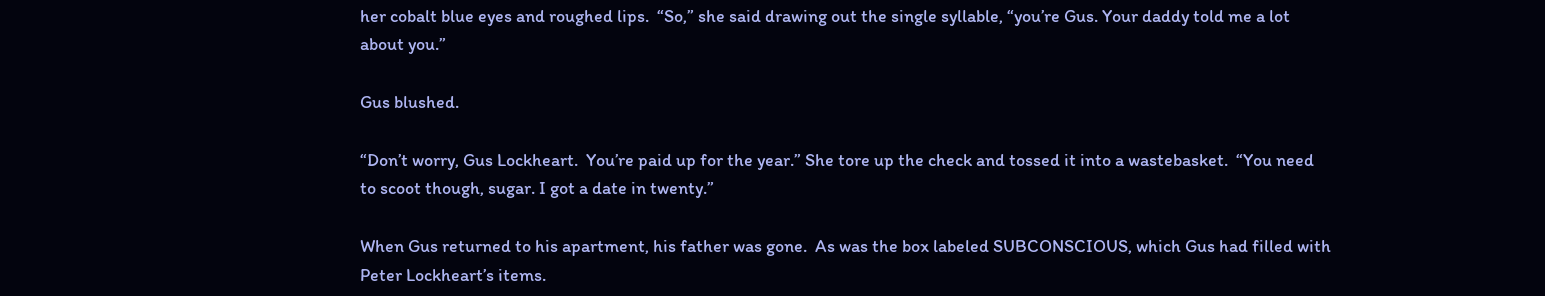her cobalt blue eyes and roughed lips.  “So,” she said drawing out the single syllable, “you’re Gus. Your daddy told me a lot about you.”

Gus blushed.

“Don’t worry, Gus Lockheart.  You’re paid up for the year.” She tore up the check and tossed it into a wastebasket.  “You need to scoot though, sugar. I got a date in twenty.”

When Gus returned to his apartment, his father was gone.  As was the box labeled SUBCONSCIOUS, which Gus had filled with Peter Lockheart’s items.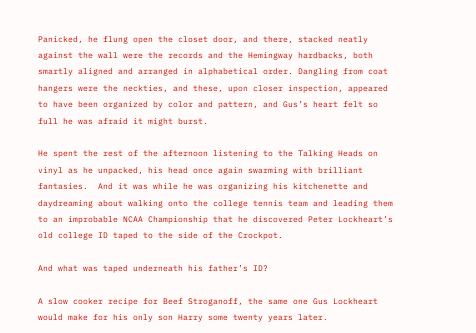Panicked, he flung open the closet door, and there, stacked neatly against the wall were the records and the Hemingway hardbacks, both smartly aligned and arranged in alphabetical order. Dangling from coat hangers were the neckties, and these, upon closer inspection, appeared to have been organized by color and pattern, and Gus’s heart felt so full he was afraid it might burst.

He spent the rest of the afternoon listening to the Talking Heads on vinyl as he unpacked, his head once again swarming with brilliant fantasies.  And it was while he was organizing his kitchenette and daydreaming about walking onto the college tennis team and leading them to an improbable NCAA Championship that he discovered Peter Lockheart’s old college ID taped to the side of the Crockpot.

And what was taped underneath his father’s ID?

A slow cooker recipe for Beef Stroganoff, the same one Gus Lockheart would make for his only son Harry some twenty years later.